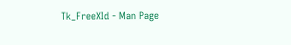Tk_FreeXId - Man Page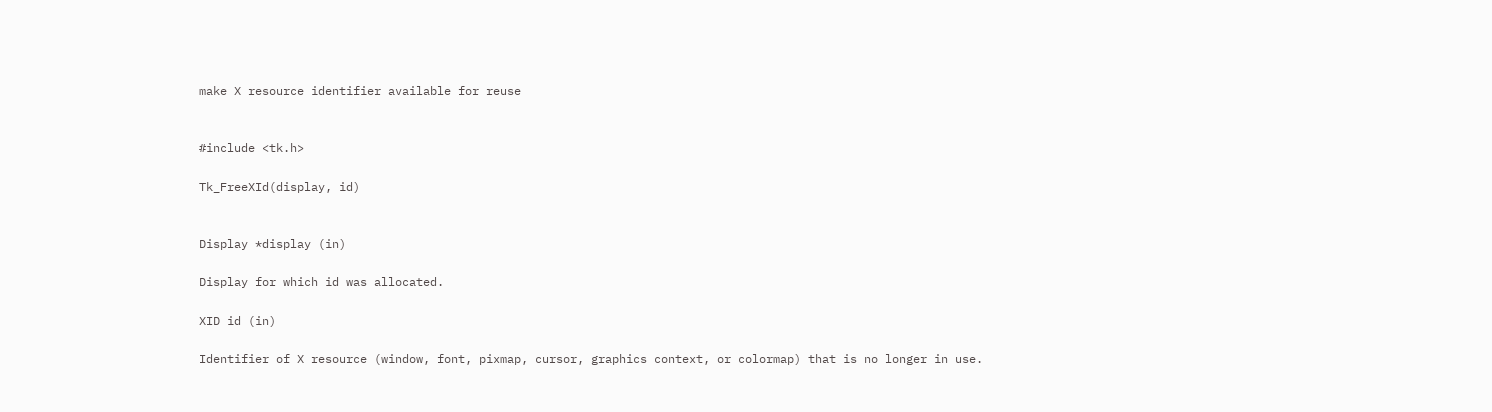make X resource identifier available for reuse


#include <tk.h>

Tk_FreeXId(display, id)


Display *display (in)

Display for which id was allocated.

XID id (in)

Identifier of X resource (window, font, pixmap, cursor, graphics context, or colormap) that is no longer in use.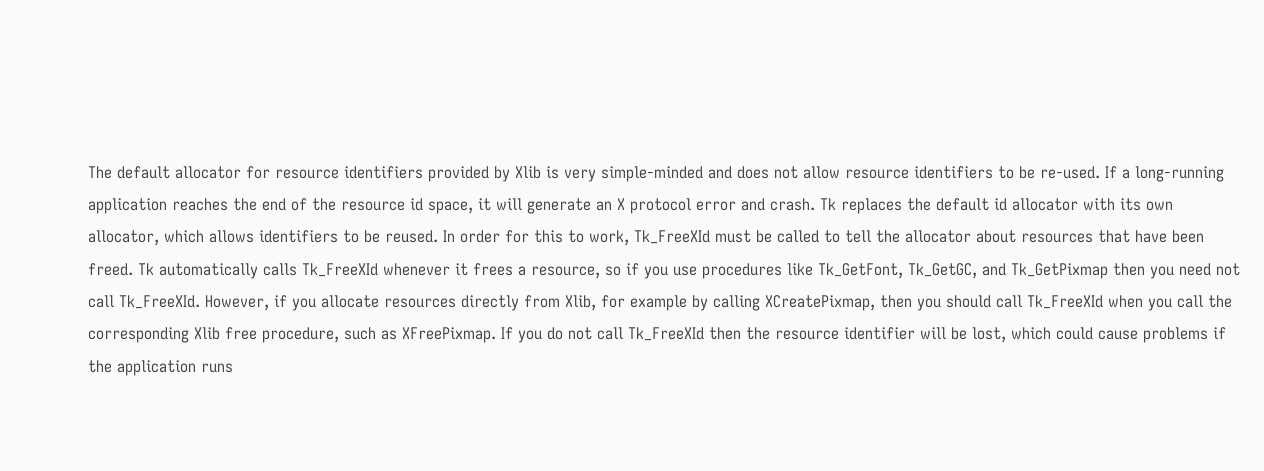The default allocator for resource identifiers provided by Xlib is very simple-minded and does not allow resource identifiers to be re-used. If a long-running application reaches the end of the resource id space, it will generate an X protocol error and crash. Tk replaces the default id allocator with its own allocator, which allows identifiers to be reused. In order for this to work, Tk_FreeXId must be called to tell the allocator about resources that have been freed. Tk automatically calls Tk_FreeXId whenever it frees a resource, so if you use procedures like Tk_GetFont, Tk_GetGC, and Tk_GetPixmap then you need not call Tk_FreeXId. However, if you allocate resources directly from Xlib, for example by calling XCreatePixmap, then you should call Tk_FreeXId when you call the corresponding Xlib free procedure, such as XFreePixmap. If you do not call Tk_FreeXId then the resource identifier will be lost, which could cause problems if the application runs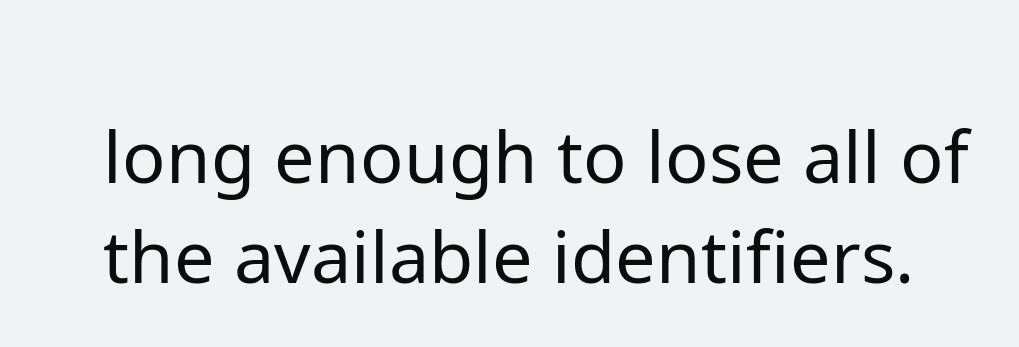long enough to lose all of the available identifiers.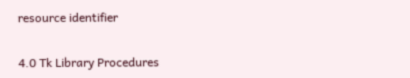resource identifier


4.0 Tk Library Procedures